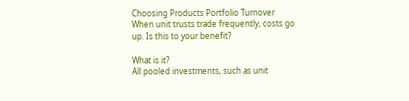Choosing Products Portfolio Turnover
When unit trusts trade frequently, costs go up. Is this to your benefit?

What is it?
All pooled investments, such as unit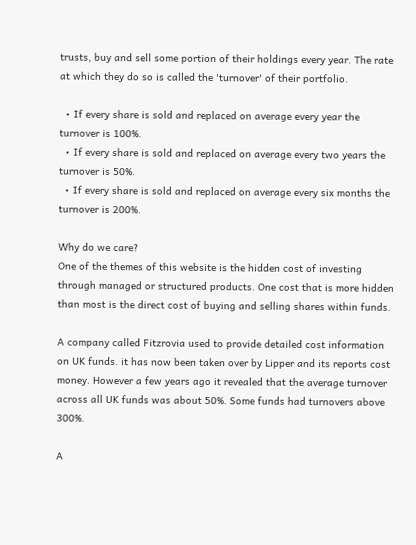trusts, buy and sell some portion of their holdings every year. The rate at which they do so is called the 'turnover' of their portfolio.

  • If every share is sold and replaced on average every year the turnover is 100%.
  • If every share is sold and replaced on average every two years the turnover is 50%.
  • If every share is sold and replaced on average every six months the turnover is 200%.

Why do we care?
One of the themes of this website is the hidden cost of investing through managed or structured products. One cost that is more hidden than most is the direct cost of buying and selling shares within funds.

A company called Fitzrovia used to provide detailed cost information on UK funds. it has now been taken over by Lipper and its reports cost money. However a few years ago it revealed that the average turnover across all UK funds was about 50%. Some funds had turnovers above 300%.

A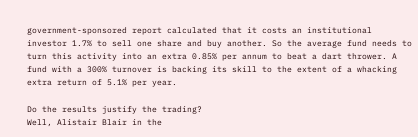government-sponsored report calculated that it costs an institutional investor 1.7% to sell one share and buy another. So the average fund needs to turn this activity into an extra 0.85% per annum to beat a dart thrower. A fund with a 300% turnover is backing its skill to the extent of a whacking extra return of 5.1% per year.

Do the results justify the trading?
Well, Alistair Blair in the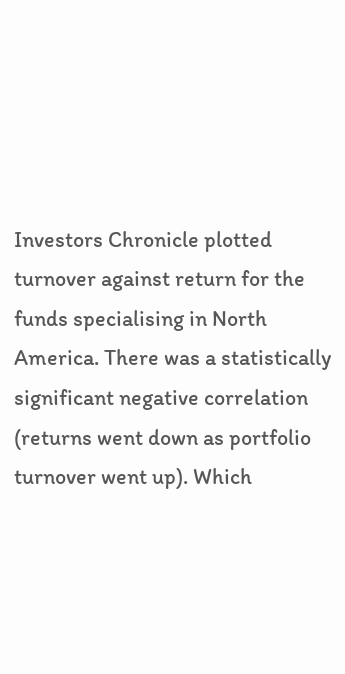Investors Chronicle plotted turnover against return for the funds specialising in North America. There was a statistically significant negative correlation (returns went down as portfolio turnover went up). Which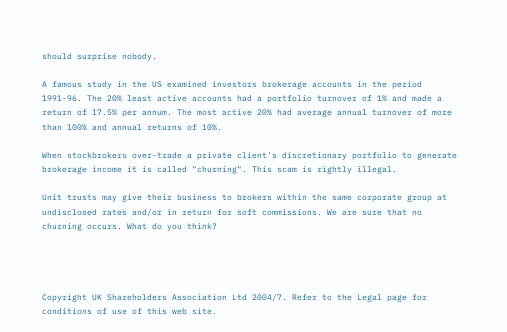should surprise nobody.

A famous study in the US examined investors brokerage accounts in the period 1991-96. The 20% least active accounts had a portfolio turnover of 1% and made a return of 17.5% per annum. The most active 20% had average annual turnover of more than 100% and annual returns of 10%.

When stockbrokers over-trade a private client's discretionary portfolio to generate brokerage income it is called "churning". This scam is rightly illegal.

Unit trusts may give their business to brokers within the same corporate group at undisclosed rates and/or in return for soft commissions. We are sure that no churning occurs. What do you think?




Copyright UK Shareholders Association Ltd 2004/7. Refer to the Legal page for conditions of use of this web site.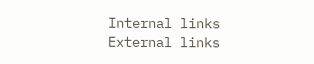Internal links
External links